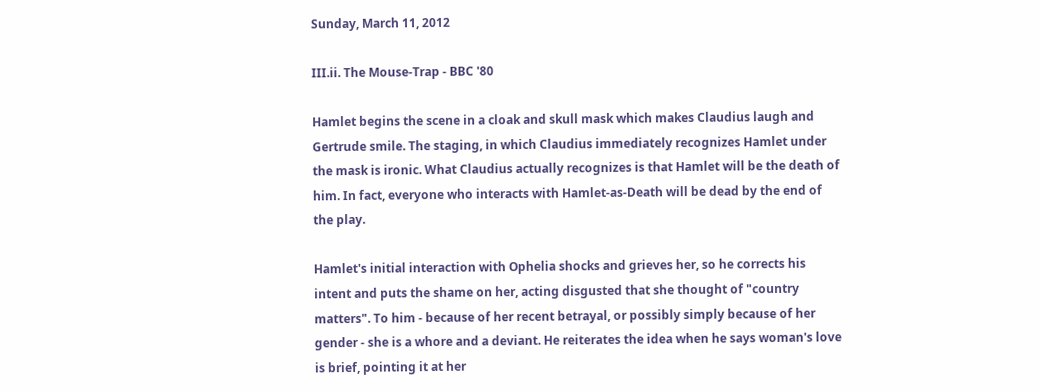Sunday, March 11, 2012

III.ii. The Mouse-Trap - BBC '80

Hamlet begins the scene in a cloak and skull mask which makes Claudius laugh and Gertrude smile. The staging, in which Claudius immediately recognizes Hamlet under the mask is ironic. What Claudius actually recognizes is that Hamlet will be the death of him. In fact, everyone who interacts with Hamlet-as-Death will be dead by the end of the play.

Hamlet's initial interaction with Ophelia shocks and grieves her, so he corrects his intent and puts the shame on her, acting disgusted that she thought of "country matters". To him - because of her recent betrayal, or possibly simply because of her gender - she is a whore and a deviant. He reiterates the idea when he says woman's love is brief, pointing it at her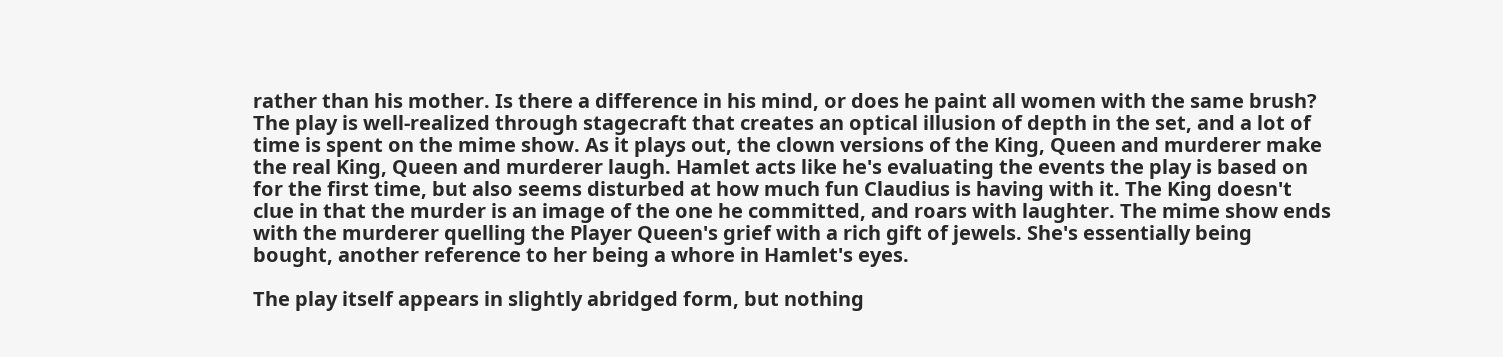rather than his mother. Is there a difference in his mind, or does he paint all women with the same brush?
The play is well-realized through stagecraft that creates an optical illusion of depth in the set, and a lot of time is spent on the mime show. As it plays out, the clown versions of the King, Queen and murderer make the real King, Queen and murderer laugh. Hamlet acts like he's evaluating the events the play is based on for the first time, but also seems disturbed at how much fun Claudius is having with it. The King doesn't clue in that the murder is an image of the one he committed, and roars with laughter. The mime show ends with the murderer quelling the Player Queen's grief with a rich gift of jewels. She's essentially being bought, another reference to her being a whore in Hamlet's eyes.

The play itself appears in slightly abridged form, but nothing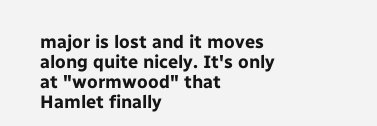major is lost and it moves along quite nicely. It's only at "wormwood" that Hamlet finally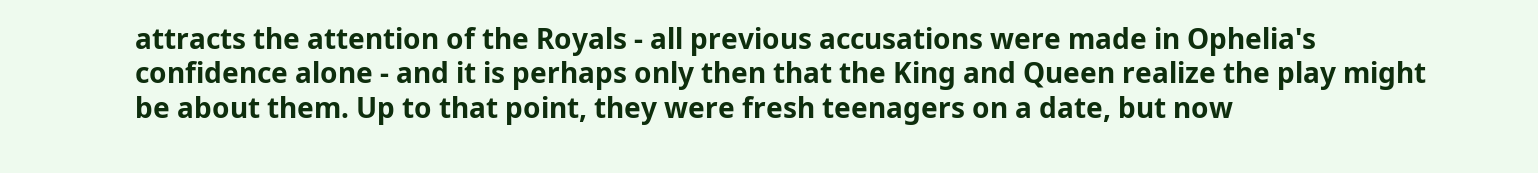attracts the attention of the Royals - all previous accusations were made in Ophelia's confidence alone - and it is perhaps only then that the King and Queen realize the play might be about them. Up to that point, they were fresh teenagers on a date, but now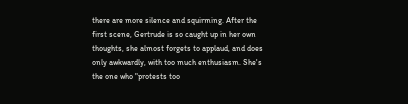there are more silence and squirming. After the first scene, Gertrude is so caught up in her own thoughts, she almost forgets to applaud, and does only awkwardly, with too much enthusiasm. She's the one who "protests too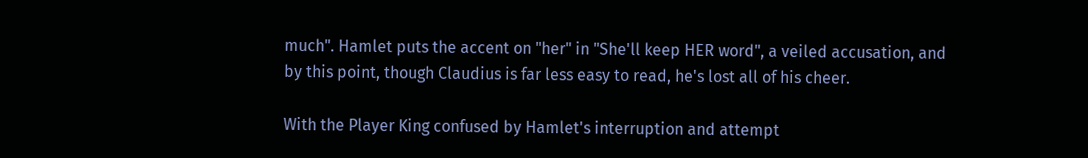much". Hamlet puts the accent on "her" in "She'll keep HER word", a veiled accusation, and by this point, though Claudius is far less easy to read, he's lost all of his cheer.

With the Player King confused by Hamlet's interruption and attempt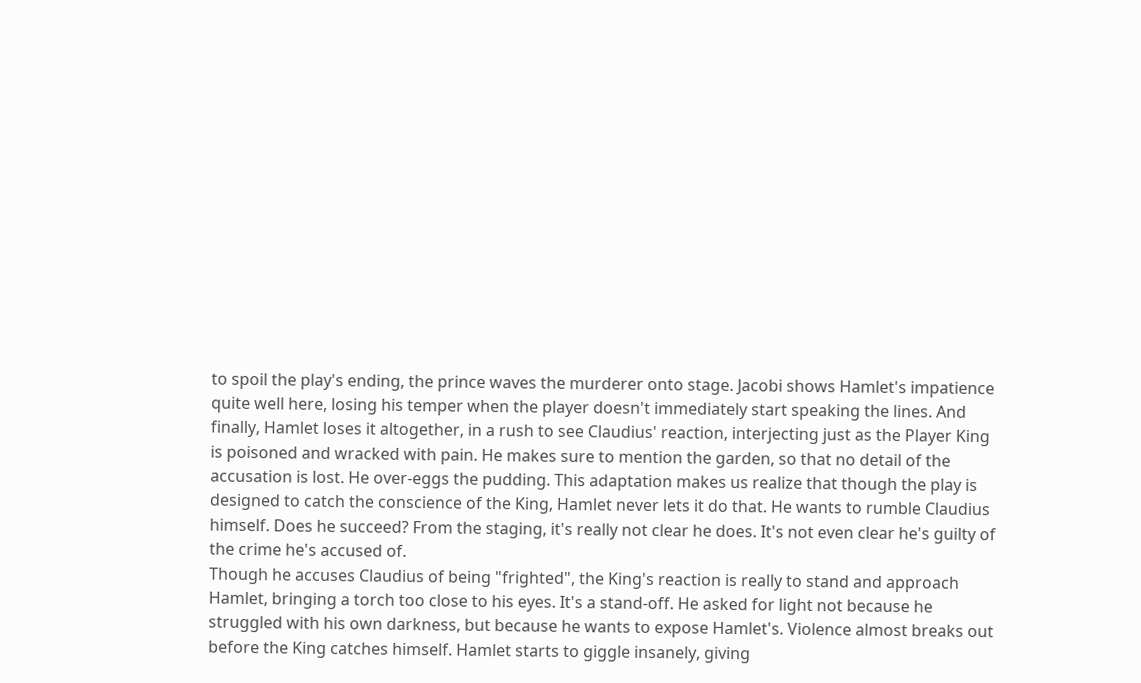to spoil the play's ending, the prince waves the murderer onto stage. Jacobi shows Hamlet's impatience quite well here, losing his temper when the player doesn't immediately start speaking the lines. And finally, Hamlet loses it altogether, in a rush to see Claudius' reaction, interjecting just as the Player King is poisoned and wracked with pain. He makes sure to mention the garden, so that no detail of the accusation is lost. He over-eggs the pudding. This adaptation makes us realize that though the play is designed to catch the conscience of the King, Hamlet never lets it do that. He wants to rumble Claudius himself. Does he succeed? From the staging, it's really not clear he does. It's not even clear he's guilty of the crime he's accused of.
Though he accuses Claudius of being "frighted", the King's reaction is really to stand and approach Hamlet, bringing a torch too close to his eyes. It's a stand-off. He asked for light not because he struggled with his own darkness, but because he wants to expose Hamlet's. Violence almost breaks out before the King catches himself. Hamlet starts to giggle insanely, giving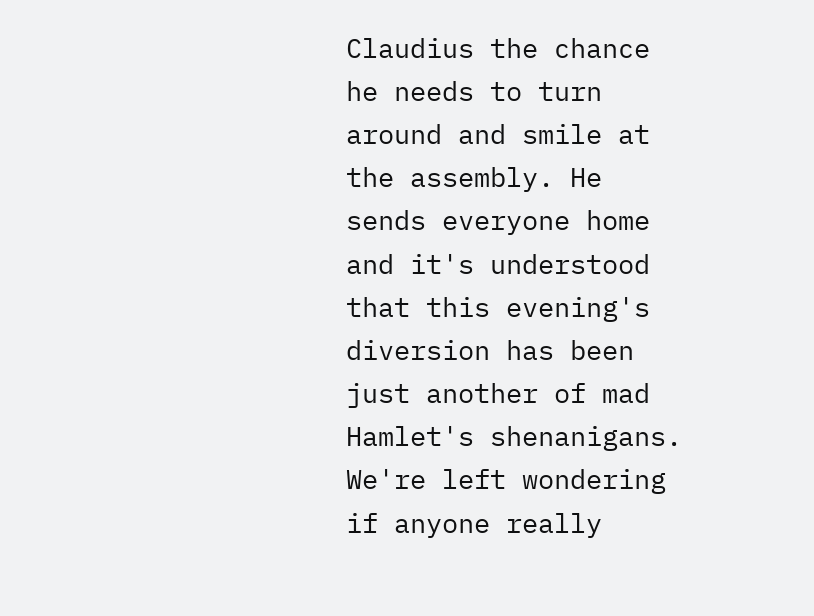Claudius the chance he needs to turn around and smile at the assembly. He sends everyone home and it's understood that this evening's diversion has been just another of mad Hamlet's shenanigans. We're left wondering if anyone really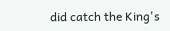did catch the King's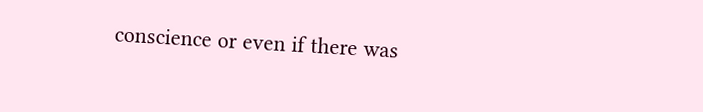conscience or even if there was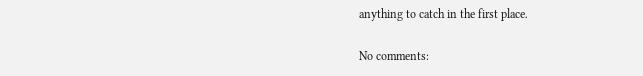anything to catch in the first place.

No comments: